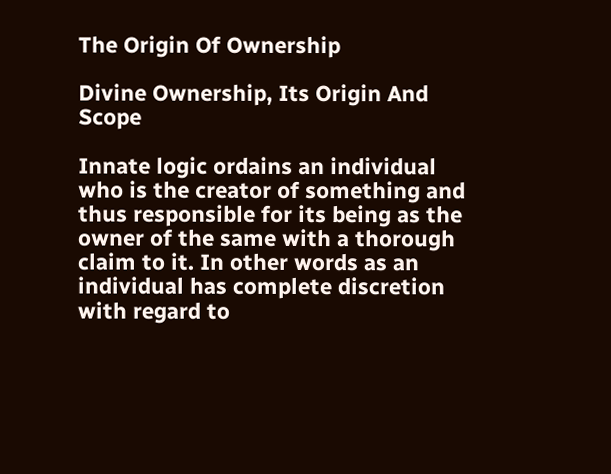The Origin Of Ownership

Divine Ownership, Its Origin And Scope

Innate logic ordains an individual who is the creator of something and thus responsible for its being as the owner of the same with a thorough claim to it. In other words as an individual has complete discretion with regard to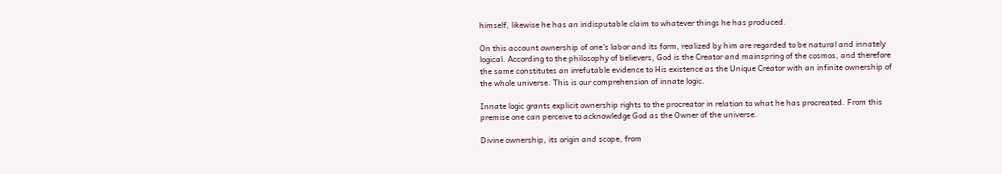himself, likewise he has an indisputable claim to whatever things he has produced.

On this account ownership of one's labor and its form, realized by him are regarded to be natural and innately logical. According to the philosophy of believers, God is the Creator and mainspring of the cosmos, and therefore the same constitutes an irrefutable evidence to His existence as the Unique Creator with an infinite ownership of the whole universe. This is our comprehension of innate logic.

Innate logic grants explicit ownership rights to the procreator in relation to what he has procreated. From this premise one can perceive to acknowledge God as the Owner of the universe.

Divine ownership, its origin and scope, from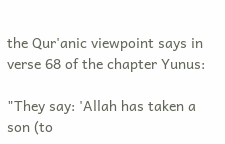the Qur'anic viewpoint says in verse 68 of the chapter Yunus:

"They say: 'Allah has taken a son (to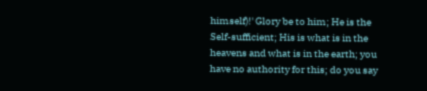himself)!' Glory be to him; He is the Self-sufficient; His is what is in the heavens and what is in the earth; you have no authority for this; do you say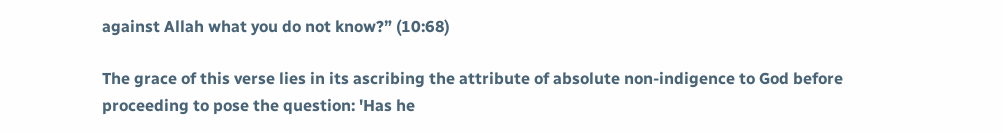against Allah what you do not know?” (10:68)

The grace of this verse lies in its ascribing the attribute of absolute non-indigence to God before proceeding to pose the question: 'Has he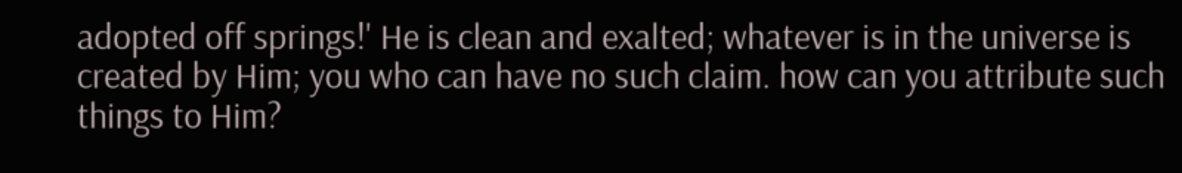adopted off springs!' He is clean and exalted; whatever is in the universe is created by Him; you who can have no such claim. how can you attribute such things to Him?